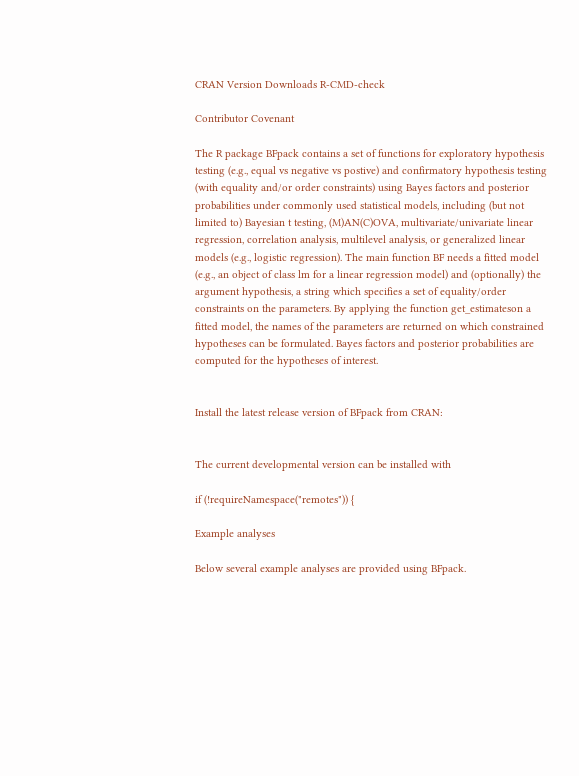CRAN Version Downloads R-CMD-check

Contributor Covenant

The R package BFpack contains a set of functions for exploratory hypothesis testing (e.g., equal vs negative vs postive) and confirmatory hypothesis testing (with equality and/or order constraints) using Bayes factors and posterior probabilities under commonly used statistical models, including (but not limited to) Bayesian t testing, (M)AN(C)OVA, multivariate/univariate linear regression, correlation analysis, multilevel analysis, or generalized linear models (e.g., logistic regression). The main function BF needs a fitted model (e.g., an object of class lm for a linear regression model) and (optionally) the argument hypothesis, a string which specifies a set of equality/order constraints on the parameters. By applying the function get_estimateson a fitted model, the names of the parameters are returned on which constrained hypotheses can be formulated. Bayes factors and posterior probabilities are computed for the hypotheses of interest.


Install the latest release version of BFpack from CRAN:


The current developmental version can be installed with

if (!requireNamespace("remotes")) {

Example analyses

Below several example analyses are provided using BFpack.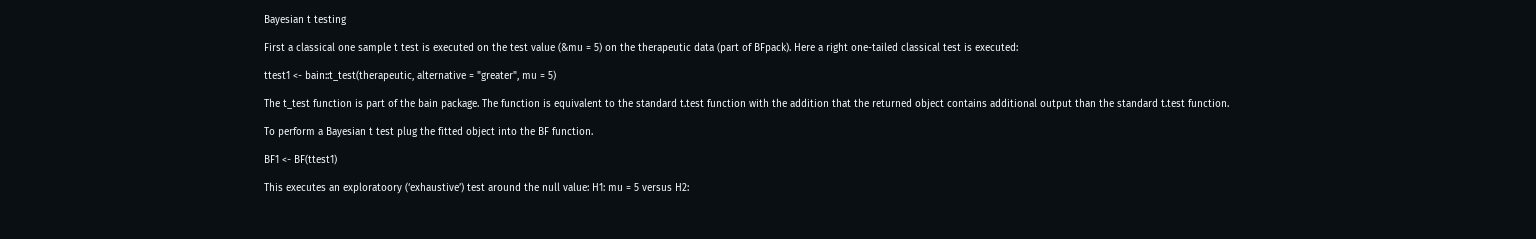Bayesian t testing

First a classical one sample t test is executed on the test value (&mu = 5) on the therapeutic data (part of BFpack). Here a right one-tailed classical test is executed:

ttest1 <- bain::t_test(therapeutic, alternative = "greater", mu = 5)

The t_test function is part of the bain package. The function is equivalent to the standard t.test function with the addition that the returned object contains additional output than the standard t.test function.

To perform a Bayesian t test plug the fitted object into the BF function.

BF1 <- BF(ttest1)

This executes an exploratoory (‘exhaustive’) test around the null value: H1: mu = 5 versus H2: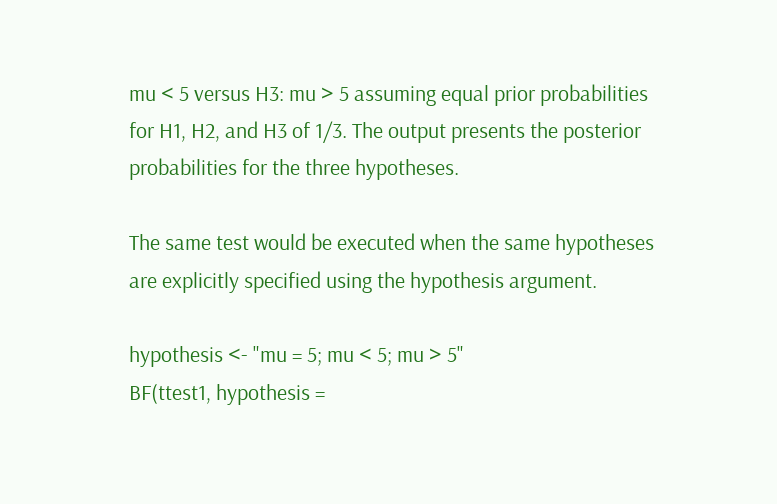mu < 5 versus H3: mu > 5 assuming equal prior probabilities for H1, H2, and H3 of 1/3. The output presents the posterior probabilities for the three hypotheses.

The same test would be executed when the same hypotheses are explicitly specified using the hypothesis argument.

hypothesis <- "mu = 5; mu < 5; mu > 5"
BF(ttest1, hypothesis =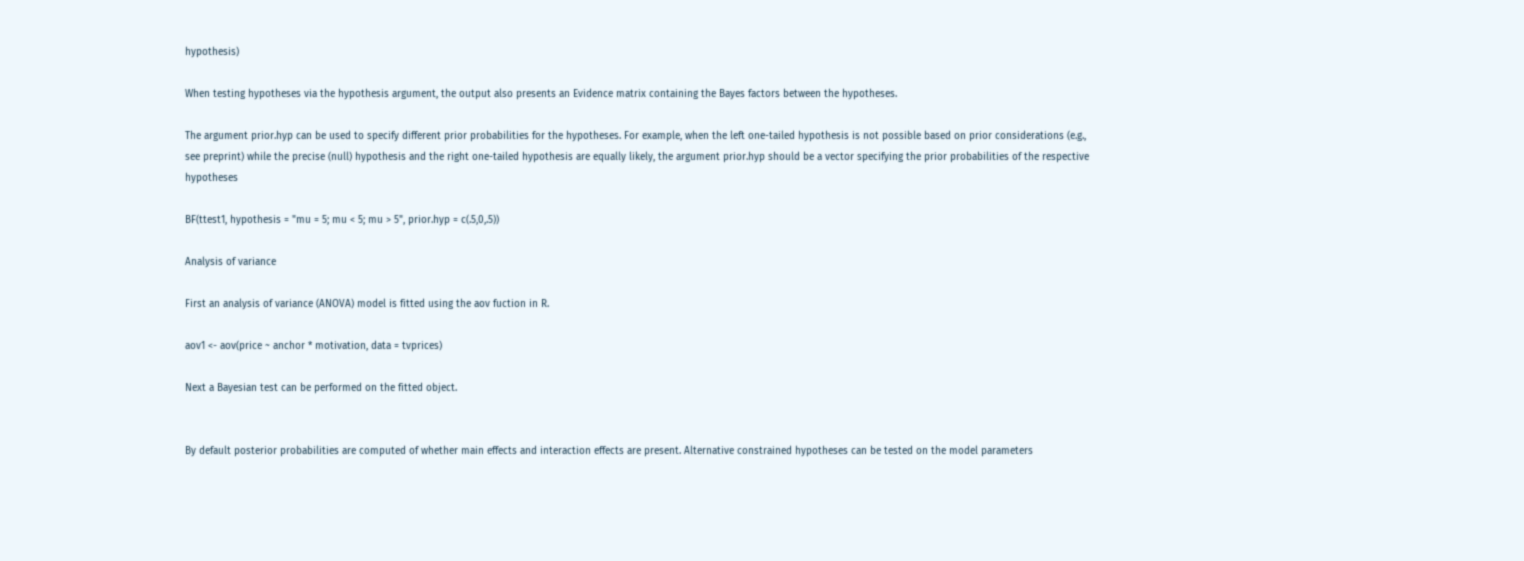hypothesis)

When testing hypotheses via the hypothesis argument, the output also presents an Evidence matrix containing the Bayes factors between the hypotheses.

The argument prior.hyp can be used to specify different prior probabilities for the hypotheses. For example, when the left one-tailed hypothesis is not possible based on prior considerations (e.g., see preprint) while the precise (null) hypothesis and the right one-tailed hypothesis are equally likely, the argument prior.hyp should be a vector specifying the prior probabilities of the respective hypotheses

BF(ttest1, hypothesis = "mu = 5; mu < 5; mu > 5", prior.hyp = c(.5,0,.5))

Analysis of variance

First an analysis of variance (ANOVA) model is fitted using the aov fuction in R.

aov1 <- aov(price ~ anchor * motivation, data = tvprices)

Next a Bayesian test can be performed on the fitted object.


By default posterior probabilities are computed of whether main effects and interaction effects are present. Alternative constrained hypotheses can be tested on the model parameters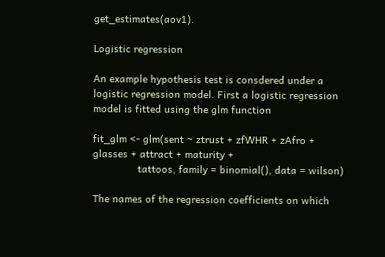get_estimates(aov1).

Logistic regression

An example hypothesis test is consdered under a logistic regression model. First a logistic regression model is fitted using the glm function

fit_glm <- glm(sent ~ ztrust + zfWHR + zAfro + glasses + attract + maturity +
               tattoos, family = binomial(), data = wilson)

The names of the regression coefficients on which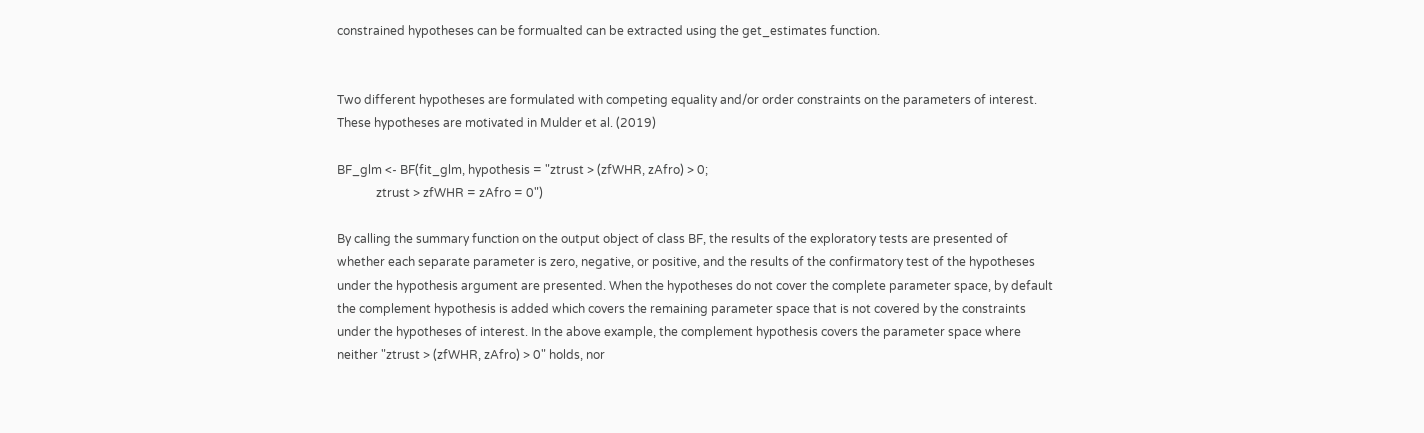constrained hypotheses can be formualted can be extracted using the get_estimates function.


Two different hypotheses are formulated with competing equality and/or order constraints on the parameters of interest. These hypotheses are motivated in Mulder et al. (2019)

BF_glm <- BF(fit_glm, hypothesis = "ztrust > (zfWHR, zAfro) > 0;
             ztrust > zfWHR = zAfro = 0")

By calling the summary function on the output object of class BF, the results of the exploratory tests are presented of whether each separate parameter is zero, negative, or positive, and the results of the confirmatory test of the hypotheses under the hypothesis argument are presented. When the hypotheses do not cover the complete parameter space, by default the complement hypothesis is added which covers the remaining parameter space that is not covered by the constraints under the hypotheses of interest. In the above example, the complement hypothesis covers the parameter space where neither "ztrust > (zfWHR, zAfro) > 0" holds, nor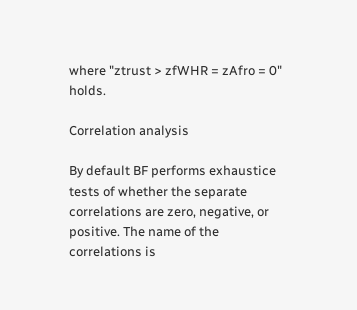where "ztrust > zfWHR = zAfro = 0" holds.

Correlation analysis

By default BF performs exhaustice tests of whether the separate correlations are zero, negative, or positive. The name of the correlations is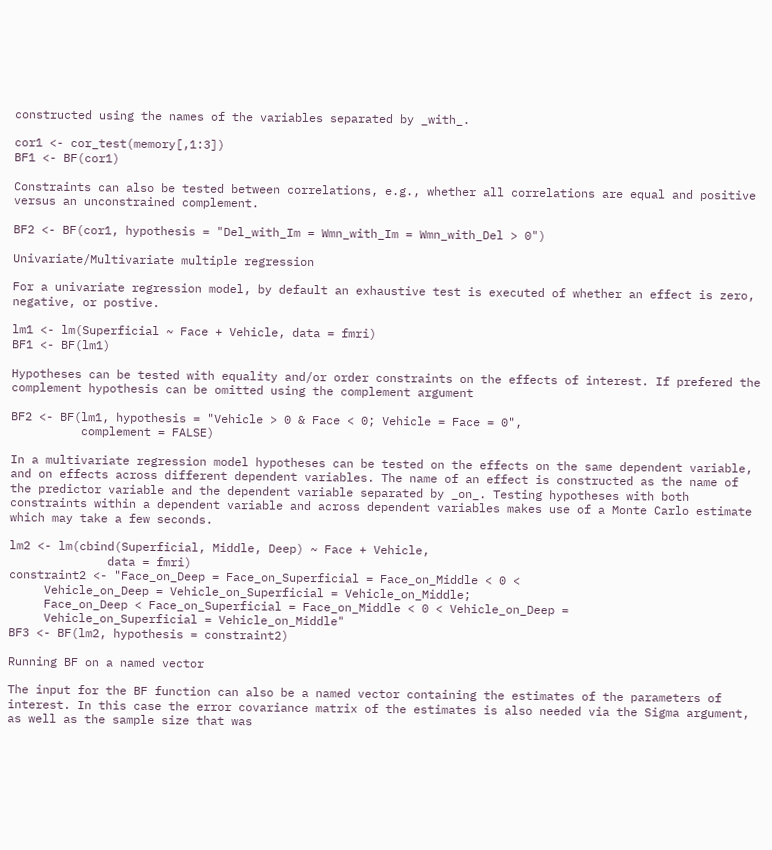constructed using the names of the variables separated by _with_.

cor1 <- cor_test(memory[,1:3])
BF1 <- BF(cor1)

Constraints can also be tested between correlations, e.g., whether all correlations are equal and positive versus an unconstrained complement.

BF2 <- BF(cor1, hypothesis = "Del_with_Im = Wmn_with_Im = Wmn_with_Del > 0")

Univariate/Multivariate multiple regression

For a univariate regression model, by default an exhaustive test is executed of whether an effect is zero, negative, or postive.

lm1 <- lm(Superficial ~ Face + Vehicle, data = fmri)
BF1 <- BF(lm1)

Hypotheses can be tested with equality and/or order constraints on the effects of interest. If prefered the complement hypothesis can be omitted using the complement argument

BF2 <- BF(lm1, hypothesis = "Vehicle > 0 & Face < 0; Vehicle = Face = 0",
          complement = FALSE)

In a multivariate regression model hypotheses can be tested on the effects on the same dependent variable, and on effects across different dependent variables. The name of an effect is constructed as the name of the predictor variable and the dependent variable separated by _on_. Testing hypotheses with both constraints within a dependent variable and across dependent variables makes use of a Monte Carlo estimate which may take a few seconds.

lm2 <- lm(cbind(Superficial, Middle, Deep) ~ Face + Vehicle,
              data = fmri)
constraint2 <- "Face_on_Deep = Face_on_Superficial = Face_on_Middle < 0 <
     Vehicle_on_Deep = Vehicle_on_Superficial = Vehicle_on_Middle;
     Face_on_Deep < Face_on_Superficial = Face_on_Middle < 0 < Vehicle_on_Deep =
     Vehicle_on_Superficial = Vehicle_on_Middle"
BF3 <- BF(lm2, hypothesis = constraint2)

Running BF on a named vector

The input for the BF function can also be a named vector containing the estimates of the parameters of interest. In this case the error covariance matrix of the estimates is also needed via the Sigma argument, as well as the sample size that was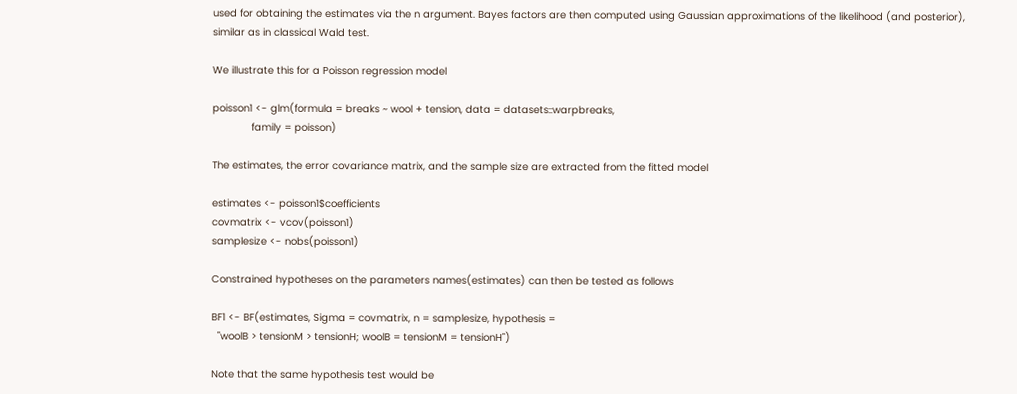used for obtaining the estimates via the n argument. Bayes factors are then computed using Gaussian approximations of the likelihood (and posterior), similar as in classical Wald test.

We illustrate this for a Poisson regression model

poisson1 <- glm(formula = breaks ~ wool + tension, data = datasets::warpbreaks,
             family = poisson)

The estimates, the error covariance matrix, and the sample size are extracted from the fitted model

estimates <- poisson1$coefficients
covmatrix <- vcov(poisson1)
samplesize <- nobs(poisson1)

Constrained hypotheses on the parameters names(estimates) can then be tested as follows

BF1 <- BF(estimates, Sigma = covmatrix, n = samplesize, hypothesis =
  "woolB > tensionM > tensionH; woolB = tensionM = tensionH")

Note that the same hypothesis test would be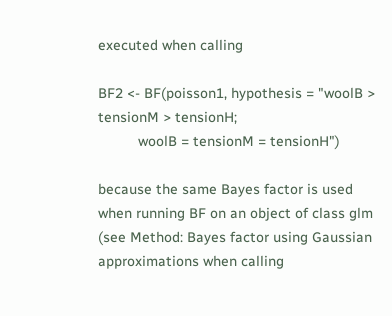executed when calling

BF2 <- BF(poisson1, hypothesis = "woolB > tensionM > tensionH;
          woolB = tensionM = tensionH")

because the same Bayes factor is used when running BF on an object of class glm (see Method: Bayes factor using Gaussian approximations when calling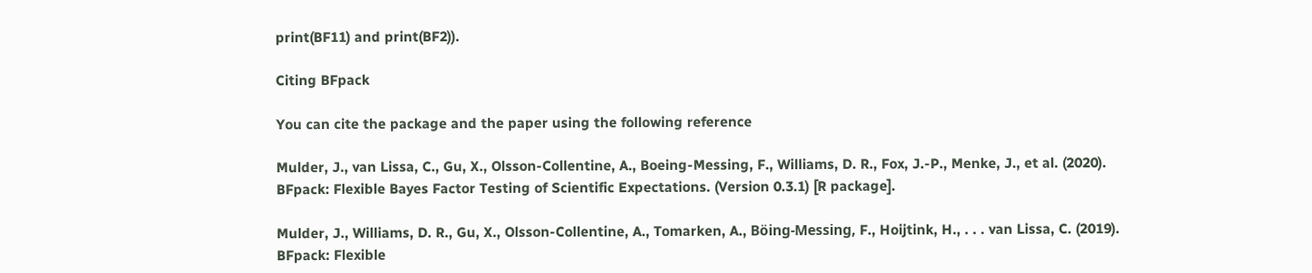print(BF11) and print(BF2)).

Citing BFpack

You can cite the package and the paper using the following reference

Mulder, J., van Lissa, C., Gu, X., Olsson-Collentine, A., Boeing-Messing, F., Williams, D. R., Fox, J.-P., Menke, J., et al. (2020). BFpack: Flexible Bayes Factor Testing of Scientific Expectations. (Version 0.3.1) [R package].

Mulder, J., Williams, D. R., Gu, X., Olsson-Collentine, A., Tomarken, A., Böing-Messing, F., Hoijtink, H., . . . van Lissa, C. (2019). BFpack: Flexible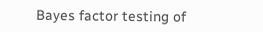Bayes factor testing of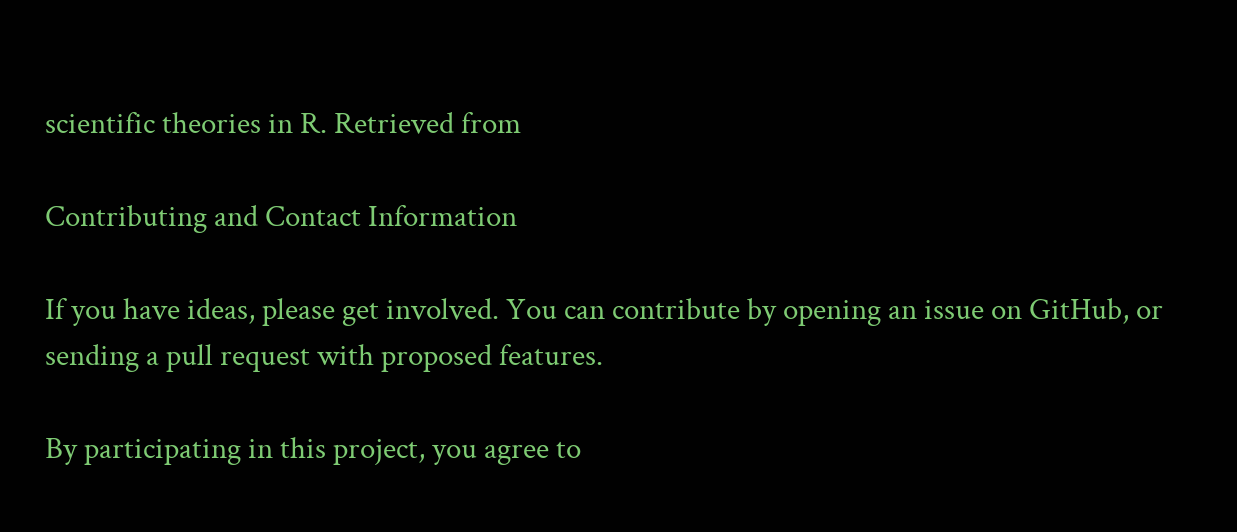scientific theories in R. Retrieved from

Contributing and Contact Information

If you have ideas, please get involved. You can contribute by opening an issue on GitHub, or sending a pull request with proposed features.

By participating in this project, you agree to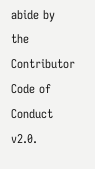abide by the Contributor Code of Conduct v2.0.